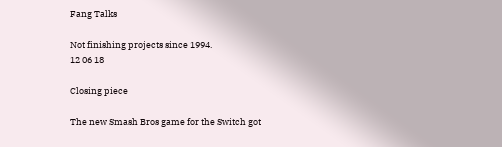Fang Talks

Not finishing projects since 1994.
12 06 18

Closing piece

The new Smash Bros game for the Switch got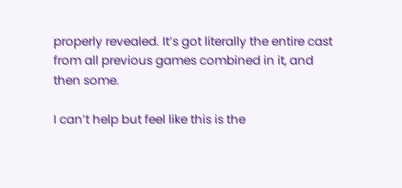properly revealed. It’s got literally the entire cast from all previous games combined in it, and then some.

I can’t help but feel like this is the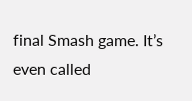final Smash game. It’s even called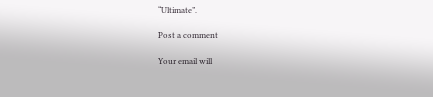“Ultimate”.

Post a comment

Your email will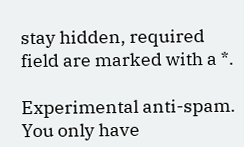stay hidden, required field are marked with a *.

Experimental anti-spam. You only have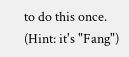to do this once. (Hint: it's "Fang")